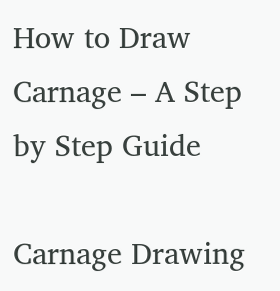How to Draw Carnage – A Step by Step Guide

Carnage Drawing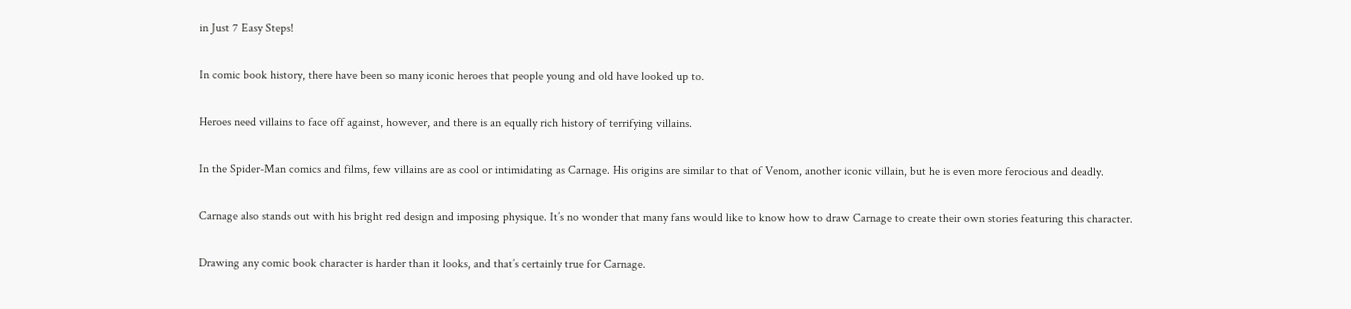in Just 7 Easy Steps!

In comic book history, there have been so many iconic heroes that people young and old have looked up to.

Heroes need villains to face off against, however, and there is an equally rich history of terrifying villains.

In the Spider-Man comics and films, few villains are as cool or intimidating as Carnage. His origins are similar to that of Venom, another iconic villain, but he is even more ferocious and deadly.

Carnage also stands out with his bright red design and imposing physique. It’s no wonder that many fans would like to know how to draw Carnage to create their own stories featuring this character.

Drawing any comic book character is harder than it looks, and that’s certainly true for Carnage.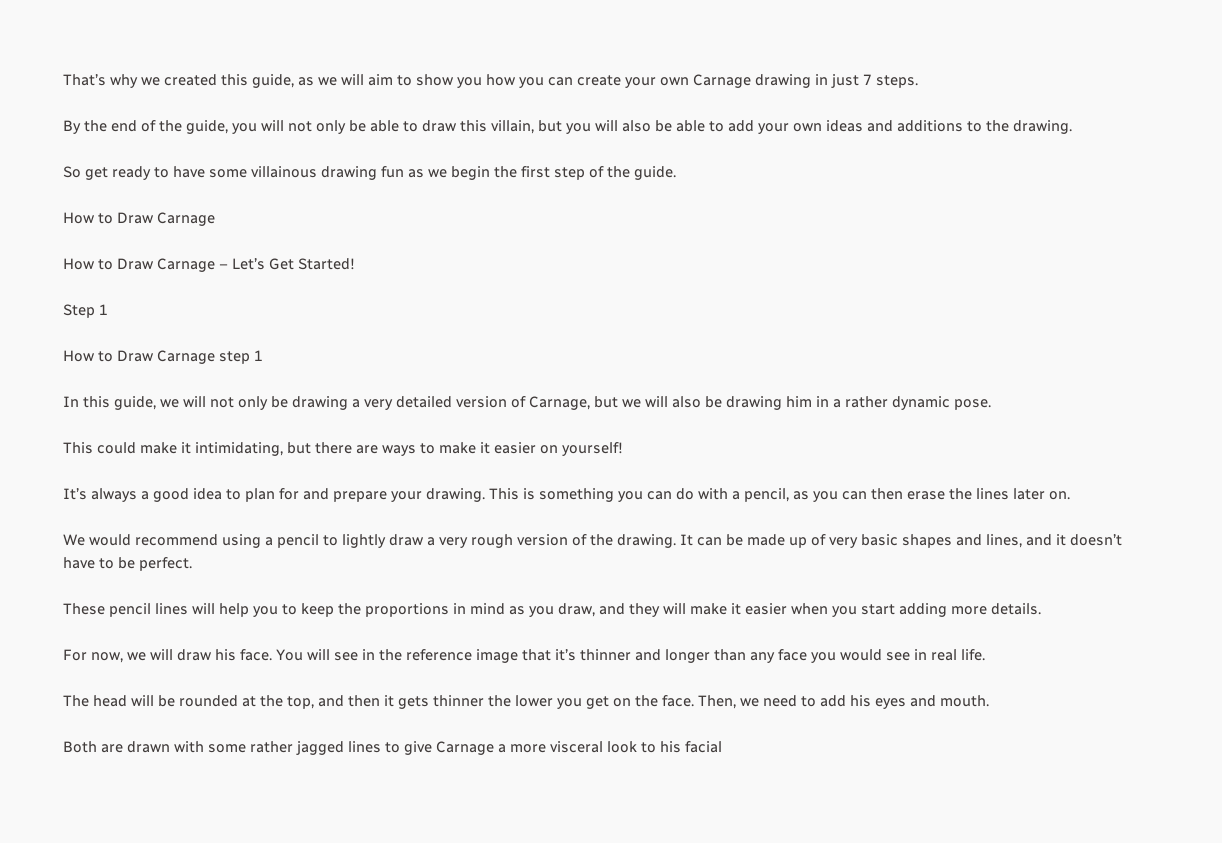That’s why we created this guide, as we will aim to show you how you can create your own Carnage drawing in just 7 steps.

By the end of the guide, you will not only be able to draw this villain, but you will also be able to add your own ideas and additions to the drawing.

So get ready to have some villainous drawing fun as we begin the first step of the guide.

How to Draw Carnage

How to Draw Carnage – Let’s Get Started!

Step 1

How to Draw Carnage step 1

In this guide, we will not only be drawing a very detailed version of Carnage, but we will also be drawing him in a rather dynamic pose.

This could make it intimidating, but there are ways to make it easier on yourself!

It’s always a good idea to plan for and prepare your drawing. This is something you can do with a pencil, as you can then erase the lines later on.

We would recommend using a pencil to lightly draw a very rough version of the drawing. It can be made up of very basic shapes and lines, and it doesn’t have to be perfect.

These pencil lines will help you to keep the proportions in mind as you draw, and they will make it easier when you start adding more details.

For now, we will draw his face. You will see in the reference image that it’s thinner and longer than any face you would see in real life.

The head will be rounded at the top, and then it gets thinner the lower you get on the face. Then, we need to add his eyes and mouth.

Both are drawn with some rather jagged lines to give Carnage a more visceral look to his facial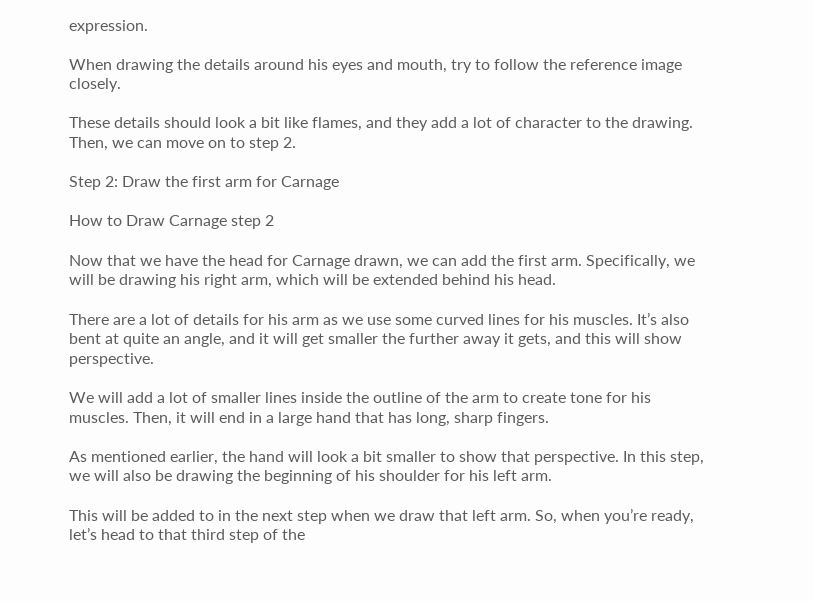expression.

When drawing the details around his eyes and mouth, try to follow the reference image closely.

These details should look a bit like flames, and they add a lot of character to the drawing. Then, we can move on to step 2.

Step 2: Draw the first arm for Carnage

How to Draw Carnage step 2

Now that we have the head for Carnage drawn, we can add the first arm. Specifically, we will be drawing his right arm, which will be extended behind his head.

There are a lot of details for his arm as we use some curved lines for his muscles. It’s also bent at quite an angle, and it will get smaller the further away it gets, and this will show perspective.

We will add a lot of smaller lines inside the outline of the arm to create tone for his muscles. Then, it will end in a large hand that has long, sharp fingers.

As mentioned earlier, the hand will look a bit smaller to show that perspective. In this step, we will also be drawing the beginning of his shoulder for his left arm.

This will be added to in the next step when we draw that left arm. So, when you’re ready, let’s head to that third step of the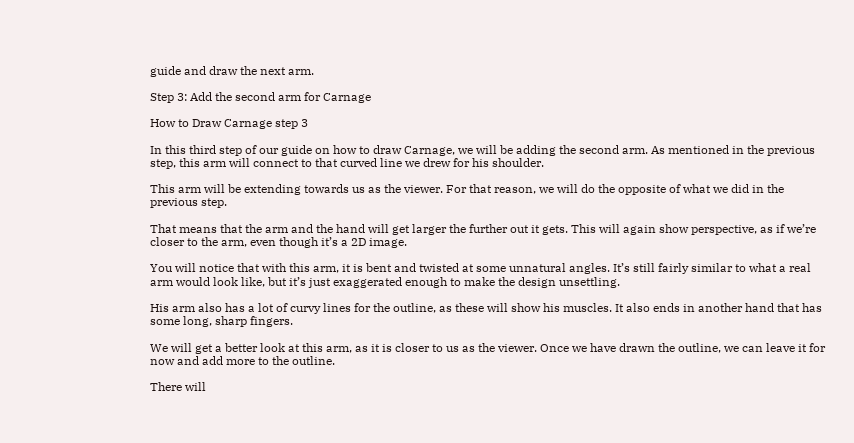guide and draw the next arm.

Step 3: Add the second arm for Carnage

How to Draw Carnage step 3

In this third step of our guide on how to draw Carnage, we will be adding the second arm. As mentioned in the previous step, this arm will connect to that curved line we drew for his shoulder.

This arm will be extending towards us as the viewer. For that reason, we will do the opposite of what we did in the previous step.

That means that the arm and the hand will get larger the further out it gets. This will again show perspective, as if we’re closer to the arm, even though it’s a 2D image.

You will notice that with this arm, it is bent and twisted at some unnatural angles. It’s still fairly similar to what a real arm would look like, but it’s just exaggerated enough to make the design unsettling.

His arm also has a lot of curvy lines for the outline, as these will show his muscles. It also ends in another hand that has some long, sharp fingers.

We will get a better look at this arm, as it is closer to us as the viewer. Once we have drawn the outline, we can leave it for now and add more to the outline.

There will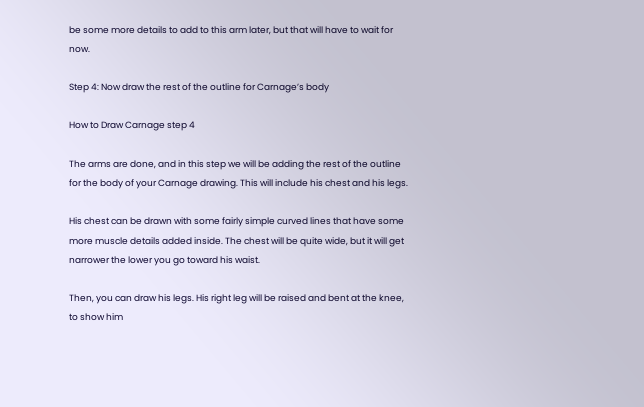be some more details to add to this arm later, but that will have to wait for now.

Step 4: Now draw the rest of the outline for Carnage’s body

How to Draw Carnage step 4

The arms are done, and in this step we will be adding the rest of the outline for the body of your Carnage drawing. This will include his chest and his legs.

His chest can be drawn with some fairly simple curved lines that have some more muscle details added inside. The chest will be quite wide, but it will get narrower the lower you go toward his waist.

Then, you can draw his legs. His right leg will be raised and bent at the knee, to show him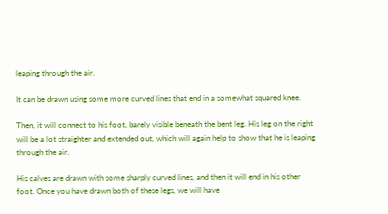leaping through the air.

It can be drawn using some more curved lines that end in a somewhat squared knee.

Then, it will connect to his foot, barely visible beneath the bent leg. His leg on the right will be a lot straighter and extended out, which will again help to show that he is leaping through the air.

His calves are drawn with some sharply curved lines, and then it will end in his other foot. Once you have drawn both of these legs, we will have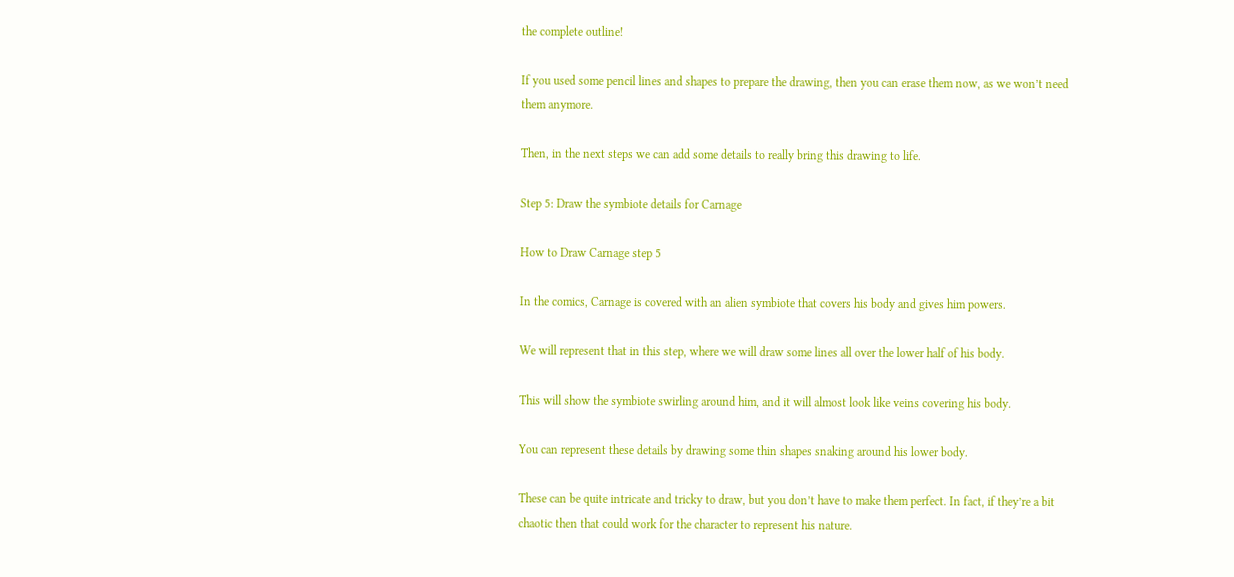the complete outline!

If you used some pencil lines and shapes to prepare the drawing, then you can erase them now, as we won’t need them anymore.

Then, in the next steps we can add some details to really bring this drawing to life.

Step 5: Draw the symbiote details for Carnage

How to Draw Carnage step 5

In the comics, Carnage is covered with an alien symbiote that covers his body and gives him powers.

We will represent that in this step, where we will draw some lines all over the lower half of his body.

This will show the symbiote swirling around him, and it will almost look like veins covering his body.

You can represent these details by drawing some thin shapes snaking around his lower body.

These can be quite intricate and tricky to draw, but you don’t have to make them perfect. In fact, if they’re a bit chaotic then that could work for the character to represent his nature.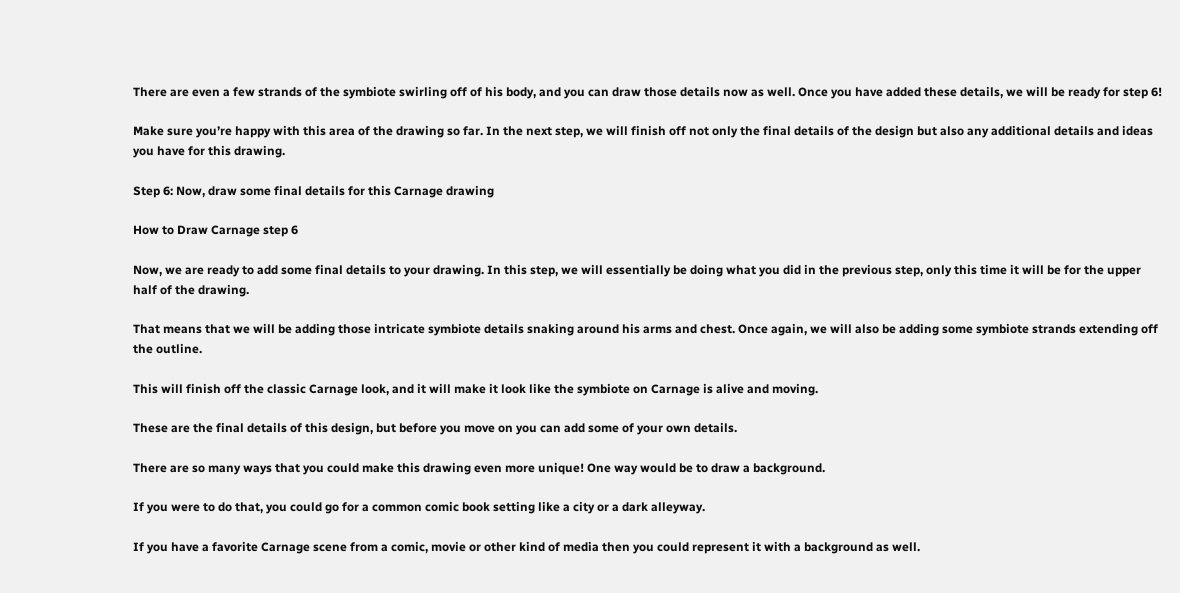There are even a few strands of the symbiote swirling off of his body, and you can draw those details now as well. Once you have added these details, we will be ready for step 6!

Make sure you’re happy with this area of the drawing so far. In the next step, we will finish off not only the final details of the design but also any additional details and ideas you have for this drawing.

Step 6: Now, draw some final details for this Carnage drawing

How to Draw Carnage step 6

Now, we are ready to add some final details to your drawing. In this step, we will essentially be doing what you did in the previous step, only this time it will be for the upper half of the drawing.

That means that we will be adding those intricate symbiote details snaking around his arms and chest. Once again, we will also be adding some symbiote strands extending off the outline.

This will finish off the classic Carnage look, and it will make it look like the symbiote on Carnage is alive and moving.

These are the final details of this design, but before you move on you can add some of your own details.

There are so many ways that you could make this drawing even more unique! One way would be to draw a background.

If you were to do that, you could go for a common comic book setting like a city or a dark alleyway.

If you have a favorite Carnage scene from a comic, movie or other kind of media then you could represent it with a background as well.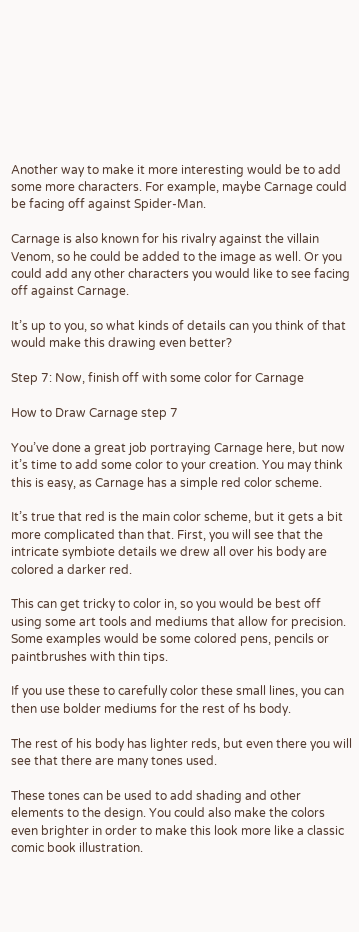Another way to make it more interesting would be to add some more characters. For example, maybe Carnage could be facing off against Spider-Man.

Carnage is also known for his rivalry against the villain Venom, so he could be added to the image as well. Or you could add any other characters you would like to see facing off against Carnage.

It’s up to you, so what kinds of details can you think of that would make this drawing even better?

Step 7: Now, finish off with some color for Carnage

How to Draw Carnage step 7

You’ve done a great job portraying Carnage here, but now it’s time to add some color to your creation. You may think this is easy, as Carnage has a simple red color scheme.

It’s true that red is the main color scheme, but it gets a bit more complicated than that. First, you will see that the intricate symbiote details we drew all over his body are colored a darker red.

This can get tricky to color in, so you would be best off using some art tools and mediums that allow for precision. Some examples would be some colored pens, pencils or paintbrushes with thin tips.

If you use these to carefully color these small lines, you can then use bolder mediums for the rest of hs body.

The rest of his body has lighter reds, but even there you will see that there are many tones used.

These tones can be used to add shading and other elements to the design. You could also make the colors even brighter in order to make this look more like a classic comic book illustration.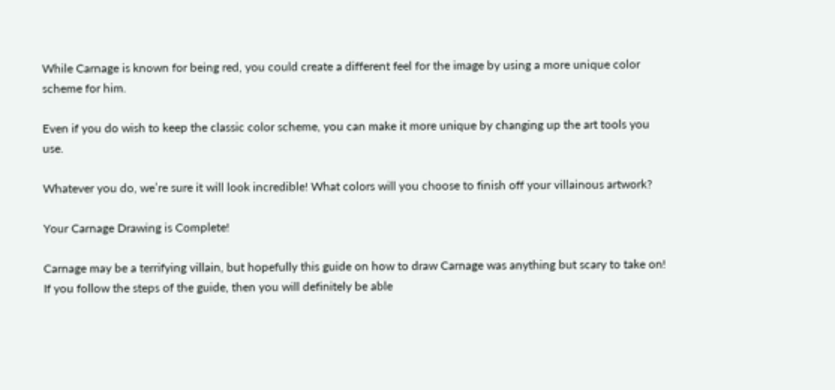While Carnage is known for being red, you could create a different feel for the image by using a more unique color scheme for him.

Even if you do wish to keep the classic color scheme, you can make it more unique by changing up the art tools you use.

Whatever you do, we’re sure it will look incredible! What colors will you choose to finish off your villainous artwork?

Your Carnage Drawing is Complete!

Carnage may be a terrifying villain, but hopefully this guide on how to draw Carnage was anything but scary to take on! If you follow the steps of the guide, then you will definitely be able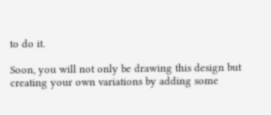to do it.

Soon, you will not only be drawing this design but creating your own variations by adding some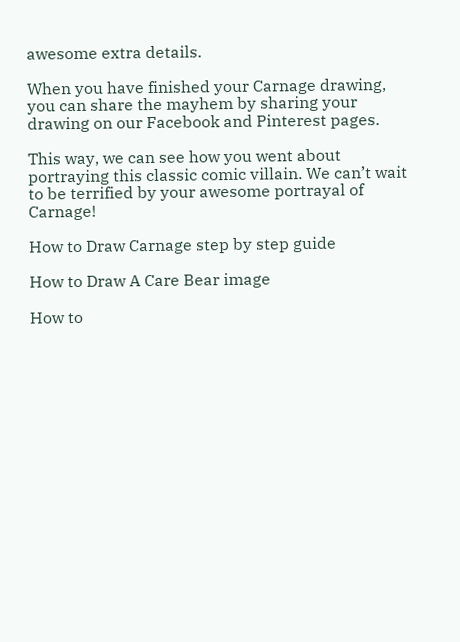awesome extra details.

When you have finished your Carnage drawing, you can share the mayhem by sharing your drawing on our Facebook and Pinterest pages.

This way, we can see how you went about portraying this classic comic villain. We can’t wait to be terrified by your awesome portrayal of Carnage!

How to Draw Carnage step by step guide

How to Draw A Care Bear image

How to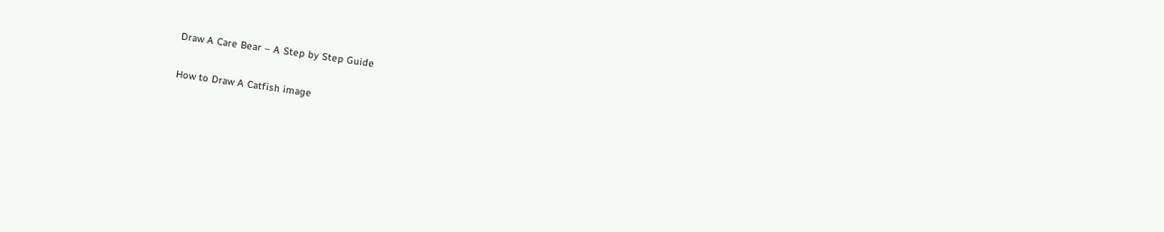Draw A Care Bear – A Step by Step Guide

How to Draw A Catfish image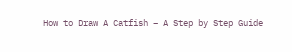How to Draw A Catfish – A Step by Step Guide